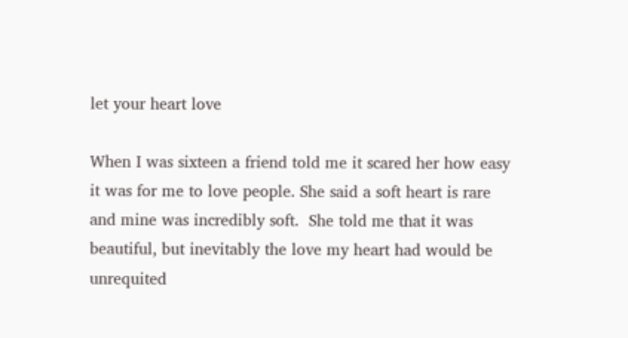let your heart love

When I was sixteen a friend told me it scared her how easy it was for me to love people. She said a soft heart is rare and mine was incredibly soft.  She told me that it was beautiful, but inevitably the love my heart had would be unrequited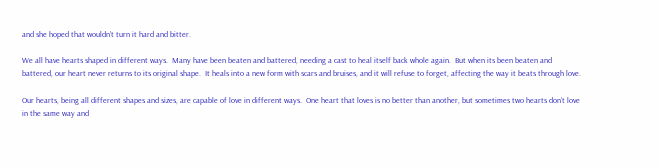and she hoped that wouldn’t turn it hard and bitter.

We all have hearts shaped in different ways.  Many have been beaten and battered, needing a cast to heal itself back whole again.  But when its been beaten and battered, our heart never returns to its original shape.  It heals into a new form with scars and bruises, and it will refuse to forget, affecting the way it beats through love.

Our hearts, being all different shapes and sizes, are capable of love in different ways.  One heart that loves is no better than another, but sometimes two hearts don’t love in the same way and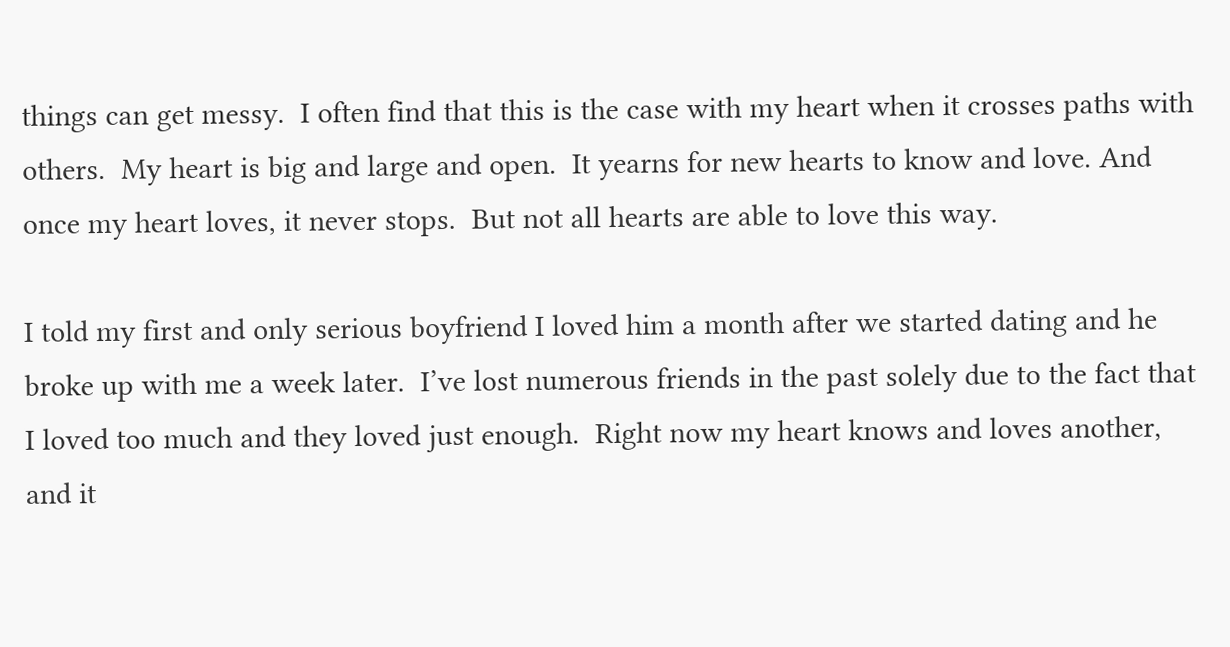things can get messy.  I often find that this is the case with my heart when it crosses paths with others.  My heart is big and large and open.  It yearns for new hearts to know and love. And once my heart loves, it never stops.  But not all hearts are able to love this way.

I told my first and only serious boyfriend I loved him a month after we started dating and he broke up with me a week later.  I’ve lost numerous friends in the past solely due to the fact that I loved too much and they loved just enough.  Right now my heart knows and loves another, and it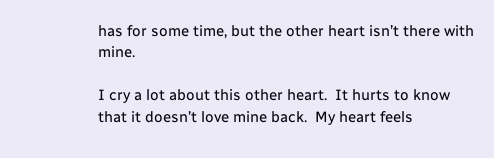has for some time, but the other heart isn’t there with mine.

I cry a lot about this other heart.  It hurts to know that it doesn’t love mine back.  My heart feels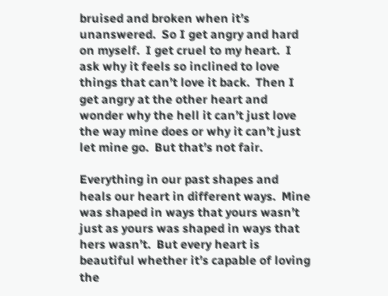bruised and broken when it’s unanswered.  So I get angry and hard on myself.  I get cruel to my heart.  I ask why it feels so inclined to love things that can’t love it back.  Then I get angry at the other heart and wonder why the hell it can’t just love the way mine does or why it can’t just let mine go.  But that’s not fair.

Everything in our past shapes and heals our heart in different ways.  Mine was shaped in ways that yours wasn’t just as yours was shaped in ways that hers wasn’t.  But every heart is beautiful whether it’s capable of loving the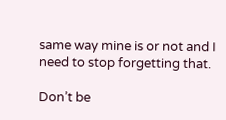same way mine is or not and I need to stop forgetting that.

Don’t be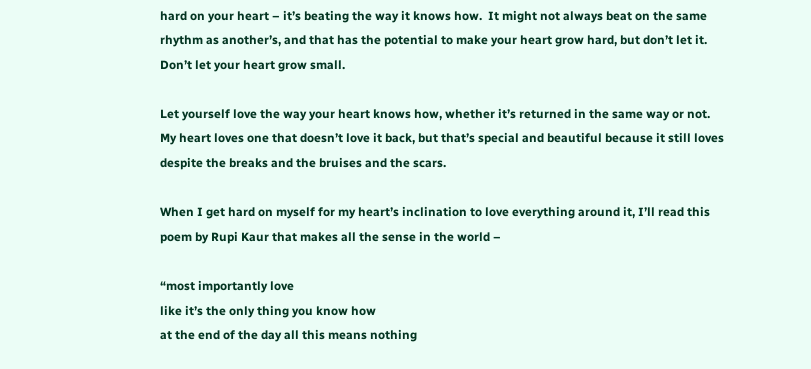hard on your heart – it’s beating the way it knows how.  It might not always beat on the same rhythm as another’s, and that has the potential to make your heart grow hard, but don’t let it.  Don’t let your heart grow small.

Let yourself love the way your heart knows how, whether it’s returned in the same way or not.  My heart loves one that doesn’t love it back, but that’s special and beautiful because it still loves despite the breaks and the bruises and the scars.

When I get hard on myself for my heart’s inclination to love everything around it, I’ll read this poem by Rupi Kaur that makes all the sense in the world –

“most importantly love
like it’s the only thing you know how
at the end of the day all this means nothing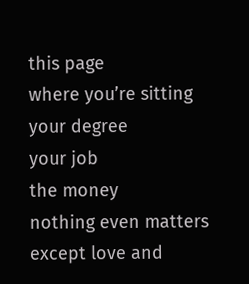this page
where you’re sitting
your degree
your job
the money
nothing even matters
except love and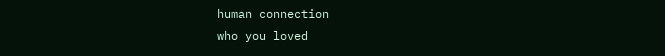human connection
who you loved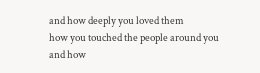and how deeply you loved them
how you touched the people around you
and how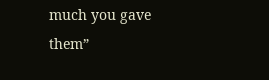much you gave them”